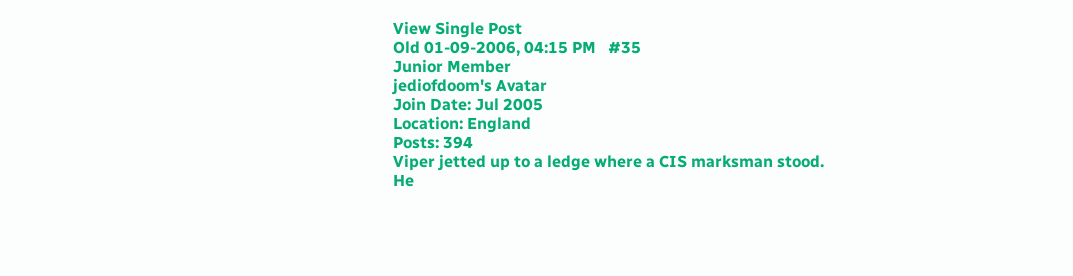View Single Post
Old 01-09-2006, 04:15 PM   #35
Junior Member
jediofdoom's Avatar
Join Date: Jul 2005
Location: England
Posts: 394
Viper jetted up to a ledge where a CIS marksman stood.
He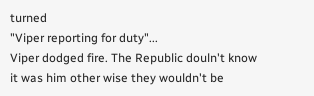turned
"Viper reporting for duty"...
Viper dodged fire. The Republic douln't know it was him other wise they wouldn't be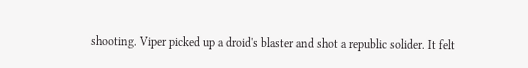shooting. Viper picked up a droid's blaster and shot a republic solider. It felt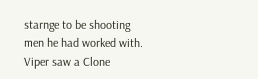starnge to be shooting men he had worked with. Viper saw a Clone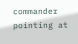commander pointing at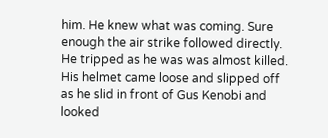him. He knew what was coming. Sure enough the air strike followed directly. He tripped as he was was almost killed. His helmet came loose and slipped off as he slid in front of Gus Kenobi and looked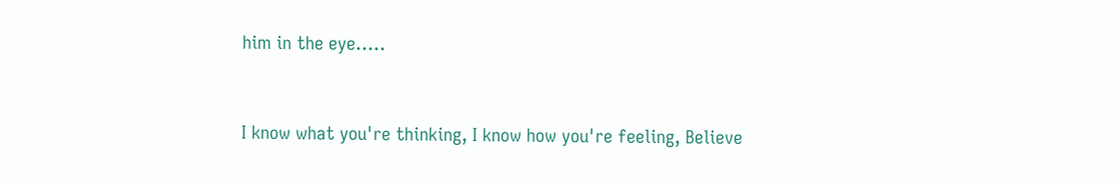him in the eye.....


I know what you're thinking, I know how you're feeling, Believe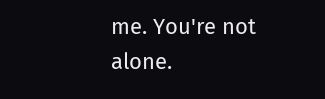me. You're not alone.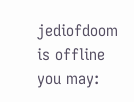jediofdoom is offline   you may: